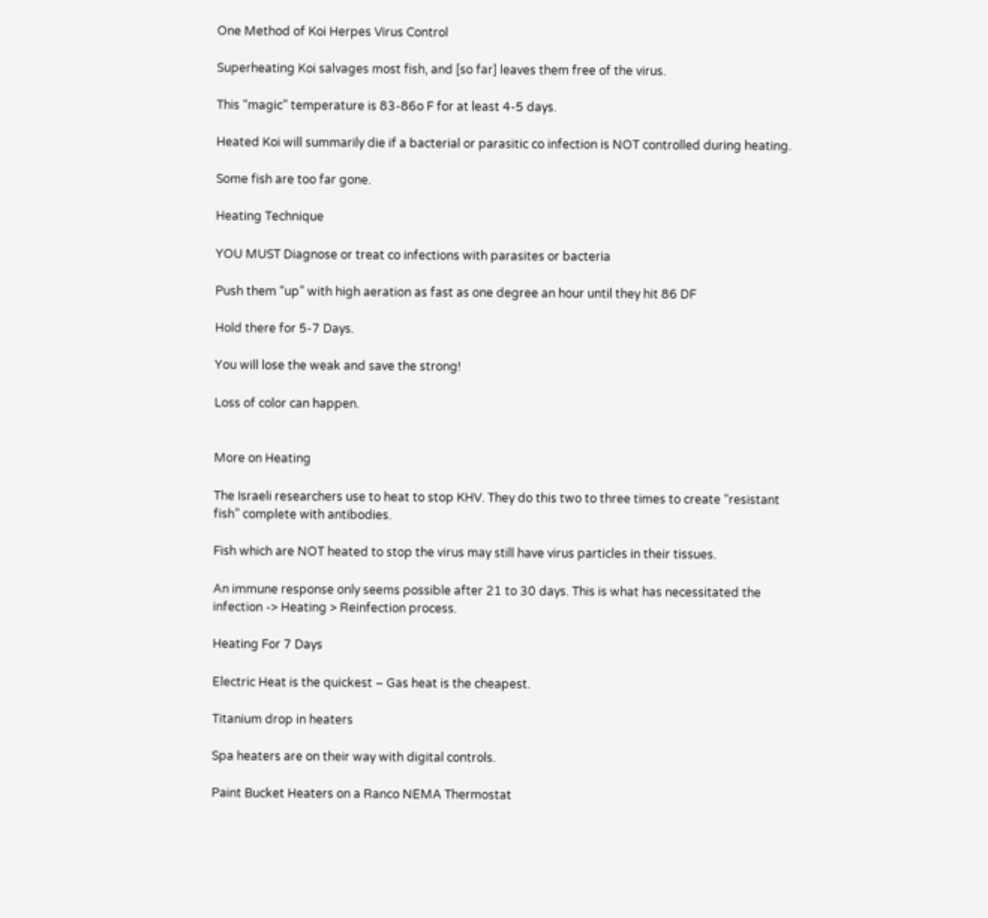One Method of Koi Herpes Virus Control

Superheating Koi salvages most fish, and [so far] leaves them free of the virus.

This “magic” temperature is 83-86o F for at least 4-5 days.

Heated Koi will summarily die if a bacterial or parasitic co infection is NOT controlled during heating.

Some fish are too far gone.

Heating Technique

YOU MUST Diagnose or treat co infections with parasites or bacteria

Push them “up” with high aeration as fast as one degree an hour until they hit 86 DF

Hold there for 5-7 Days.

You will lose the weak and save the strong!

Loss of color can happen.


More on Heating

The Israeli researchers use to heat to stop KHV. They do this two to three times to create “resistant fish” complete with antibodies.

Fish which are NOT heated to stop the virus may still have virus particles in their tissues.

An immune response only seems possible after 21 to 30 days. This is what has necessitated the infection -> Heating > Reinfection process.

Heating For 7 Days

Electric Heat is the quickest – Gas heat is the cheapest.

Titanium drop in heaters

Spa heaters are on their way with digital controls.

Paint Bucket Heaters on a Ranco NEMA Thermostat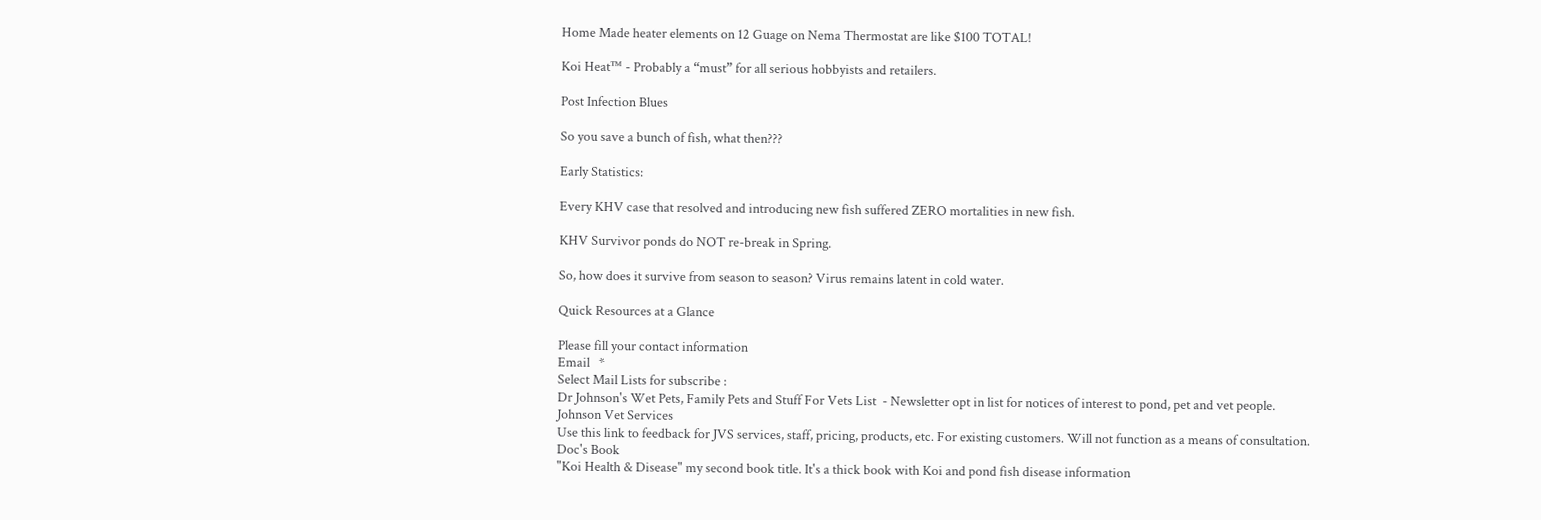Home Made heater elements on 12 Guage on Nema Thermostat are like $100 TOTAL!

Koi Heat™ - Probably a “must” for all serious hobbyists and retailers.

Post Infection Blues

So you save a bunch of fish, what then???

Early Statistics:

Every KHV case that resolved and introducing new fish suffered ZERO mortalities in new fish.

KHV Survivor ponds do NOT re-break in Spring.

So, how does it survive from season to season? Virus remains latent in cold water.

Quick Resources at a Glance

Please fill your contact information
Email   *
Select Mail Lists for subscribe :
Dr Johnson's Wet Pets, Family Pets and Stuff For Vets List  - Newsletter opt in list for notices of interest to pond, pet and vet people.
Johnson Vet Services
Use this link to feedback for JVS services, staff, pricing, products, etc. For existing customers. Will not function as a means of consultation.
Doc's Book
"Koi Health & Disease" my second book title. It's a thick book with Koi and pond fish disease information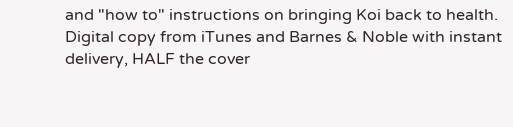and "how to" instructions on bringing Koi back to health. Digital copy from iTunes and Barnes & Noble with instant delivery, HALF the cover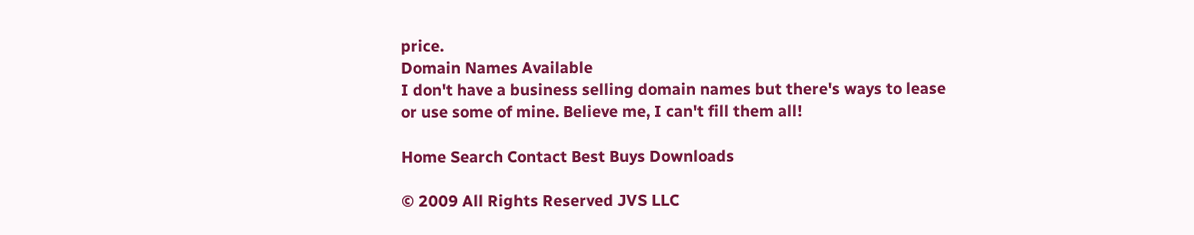price.
Domain Names Available
I don't have a business selling domain names but there's ways to lease or use some of mine. Believe me, I can't fill them all!

Home Search Contact Best Buys Downloads

© 2009 All Rights Reserved JVS LLC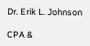Dr. Erik L. Johnson

CPA &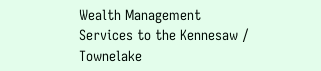Wealth Management Services to the Kennesaw / Townelake